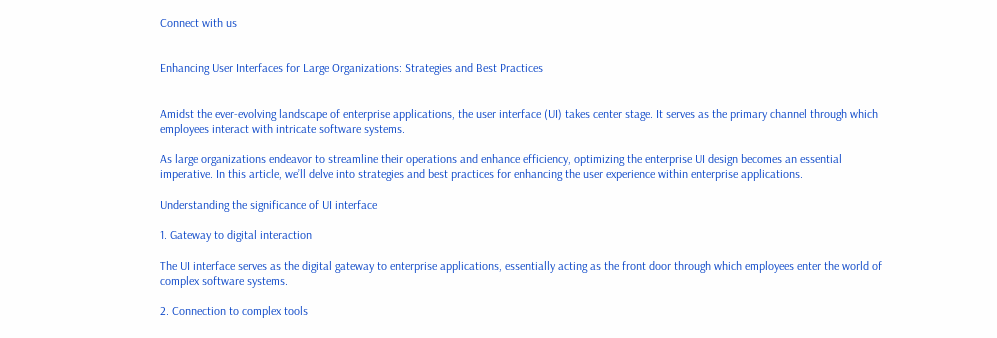Connect with us


Enhancing User Interfaces for Large Organizations: Strategies and Best Practices


Amidst the ever-evolving landscape of enterprise applications, the user interface (UI) takes center stage. It serves as the primary channel through which employees interact with intricate software systems.

As large organizations endeavor to streamline their operations and enhance efficiency, optimizing the enterprise UI design becomes an essential imperative. In this article, we’ll delve into strategies and best practices for enhancing the user experience within enterprise applications.

Understanding the significance of UI interface

1. Gateway to digital interaction

The UI interface serves as the digital gateway to enterprise applications, essentially acting as the front door through which employees enter the world of complex software systems.

2. Connection to complex tools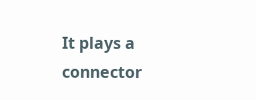It plays a connector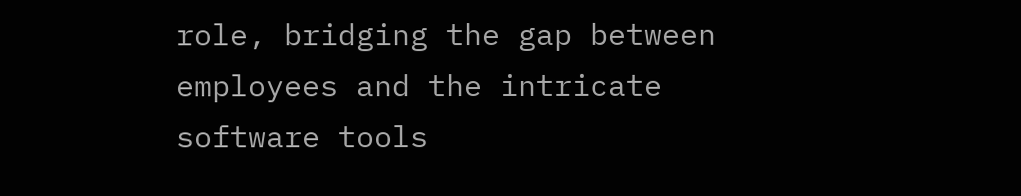role, bridging the gap between employees and the intricate software tools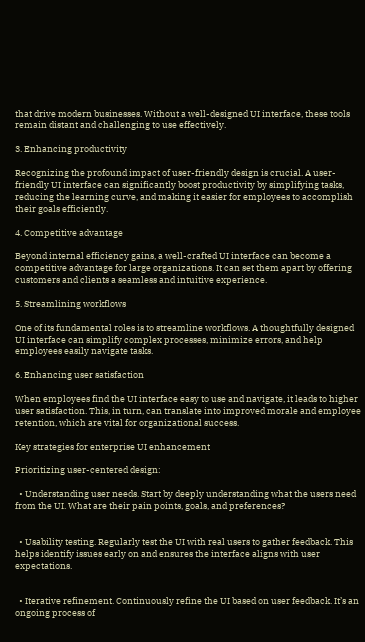that drive modern businesses. Without a well-designed UI interface, these tools remain distant and challenging to use effectively.

3. Enhancing productivity

Recognizing the profound impact of user-friendly design is crucial. A user-friendly UI interface can significantly boost productivity by simplifying tasks, reducing the learning curve, and making it easier for employees to accomplish their goals efficiently.

4. Competitive advantage

Beyond internal efficiency gains, a well-crafted UI interface can become a competitive advantage for large organizations. It can set them apart by offering customers and clients a seamless and intuitive experience.

5. Streamlining workflows

One of its fundamental roles is to streamline workflows. A thoughtfully designed UI interface can simplify complex processes, minimize errors, and help employees easily navigate tasks.

6. Enhancing user satisfaction

When employees find the UI interface easy to use and navigate, it leads to higher user satisfaction. This, in turn, can translate into improved morale and employee retention, which are vital for organizational success.

Key strategies for enterprise UI enhancement

Prioritizing user-centered design:

  • Understanding user needs. Start by deeply understanding what the users need from the UI. What are their pain points, goals, and preferences?


  • Usability testing. Regularly test the UI with real users to gather feedback. This helps identify issues early on and ensures the interface aligns with user expectations.


  • Iterative refinement. Continuously refine the UI based on user feedback. It’s an ongoing process of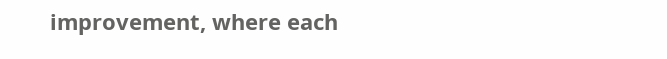improvement, where each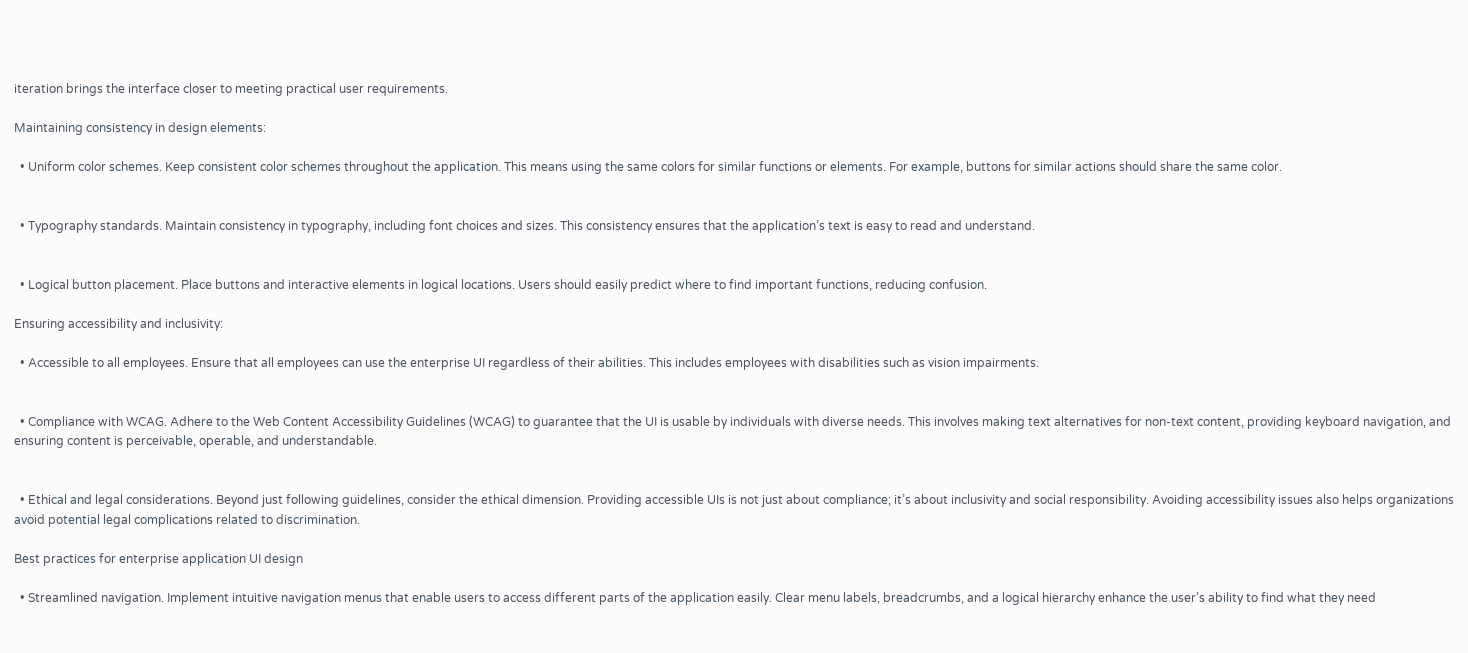iteration brings the interface closer to meeting practical user requirements.

Maintaining consistency in design elements:

  • Uniform color schemes. Keep consistent color schemes throughout the application. This means using the same colors for similar functions or elements. For example, buttons for similar actions should share the same color.


  • Typography standards. Maintain consistency in typography, including font choices and sizes. This consistency ensures that the application’s text is easy to read and understand.


  • Logical button placement. Place buttons and interactive elements in logical locations. Users should easily predict where to find important functions, reducing confusion.

Ensuring accessibility and inclusivity:

  • Accessible to all employees. Ensure that all employees can use the enterprise UI regardless of their abilities. This includes employees with disabilities such as vision impairments.


  • Compliance with WCAG. Adhere to the Web Content Accessibility Guidelines (WCAG) to guarantee that the UI is usable by individuals with diverse needs. This involves making text alternatives for non-text content, providing keyboard navigation, and ensuring content is perceivable, operable, and understandable.


  • Ethical and legal considerations. Beyond just following guidelines, consider the ethical dimension. Providing accessible UIs is not just about compliance; it’s about inclusivity and social responsibility. Avoiding accessibility issues also helps organizations avoid potential legal complications related to discrimination.

Best practices for enterprise application UI design

  • Streamlined navigation. Implement intuitive navigation menus that enable users to access different parts of the application easily. Clear menu labels, breadcrumbs, and a logical hierarchy enhance the user’s ability to find what they need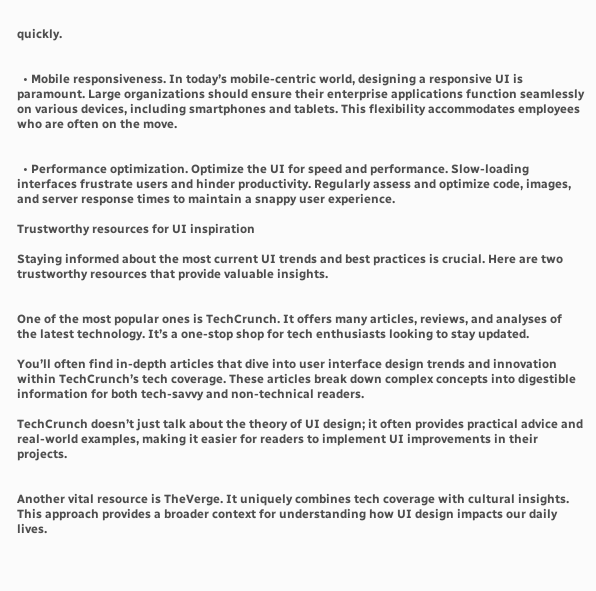quickly.


  • Mobile responsiveness. In today’s mobile-centric world, designing a responsive UI is paramount. Large organizations should ensure their enterprise applications function seamlessly on various devices, including smartphones and tablets. This flexibility accommodates employees who are often on the move.


  • Performance optimization. Optimize the UI for speed and performance. Slow-loading interfaces frustrate users and hinder productivity. Regularly assess and optimize code, images, and server response times to maintain a snappy user experience.

Trustworthy resources for UI inspiration

Staying informed about the most current UI trends and best practices is crucial. Here are two trustworthy resources that provide valuable insights.


One of the most popular ones is TechCrunch. It offers many articles, reviews, and analyses of the latest technology. It’s a one-stop shop for tech enthusiasts looking to stay updated.

You’ll often find in-depth articles that dive into user interface design trends and innovation within TechCrunch’s tech coverage. These articles break down complex concepts into digestible information for both tech-savvy and non-technical readers.

TechCrunch doesn’t just talk about the theory of UI design; it often provides practical advice and real-world examples, making it easier for readers to implement UI improvements in their projects.


Another vital resource is TheVerge. It uniquely combines tech coverage with cultural insights. This approach provides a broader context for understanding how UI design impacts our daily lives.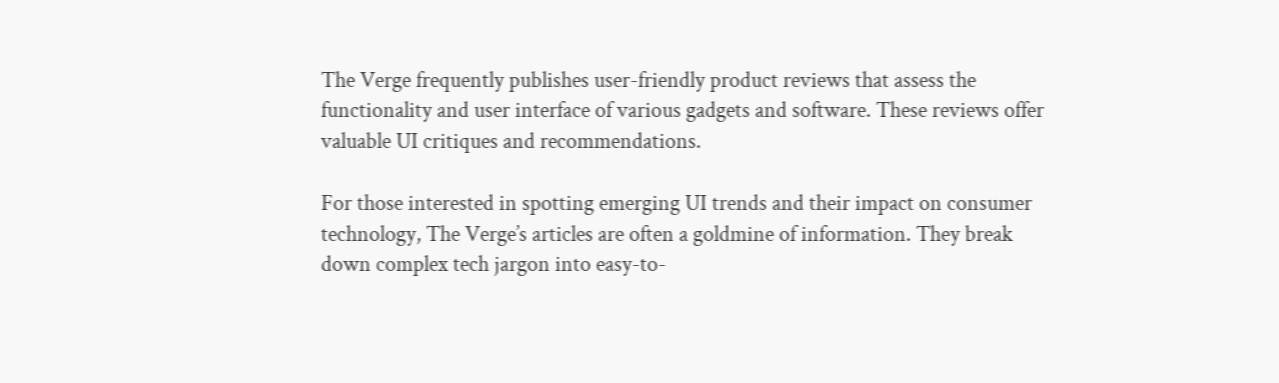The Verge frequently publishes user-friendly product reviews that assess the functionality and user interface of various gadgets and software. These reviews offer valuable UI critiques and recommendations.

For those interested in spotting emerging UI trends and their impact on consumer technology, The Verge’s articles are often a goldmine of information. They break down complex tech jargon into easy-to-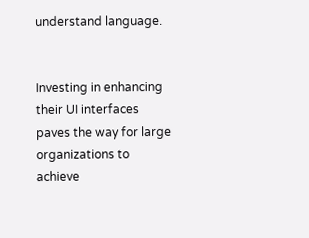understand language.


Investing in enhancing their UI interfaces paves the way for large organizations to achieve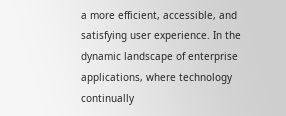a more efficient, accessible, and satisfying user experience. In the dynamic landscape of enterprise applications, where technology continually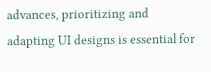advances, prioritizing and adapting UI designs is essential for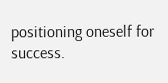positioning oneself for success.